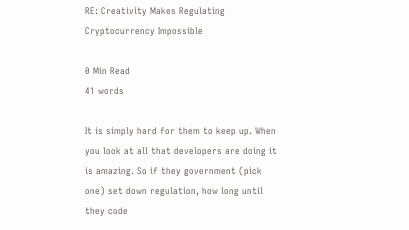RE: Creativity Makes Regulating Cryptocurrency Impossible

0 Min Read
41 words

It is simply hard for them to keep up. When you look at all that developers are doing it is amazing. So if they government (pick one) set down regulation, how long until they code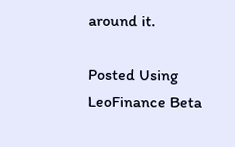around it.

Posted Using LeoFinance Beta